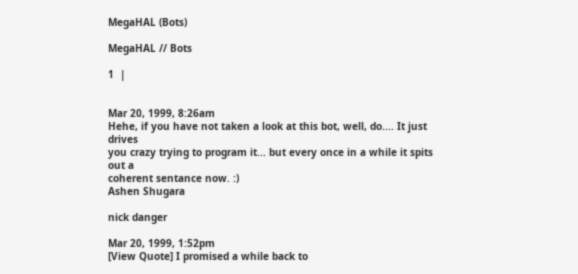MegaHAL (Bots)

MegaHAL // Bots

1  |


Mar 20, 1999, 8:26am
Hehe, if you have not taken a look at this bot, well, do.... It just drives
you crazy trying to program it... but every once in a while it spits out a
coherent sentance now. :)
Ashen Shugara

nick danger

Mar 20, 1999, 1:52pm
[View Quote] I promised a while back to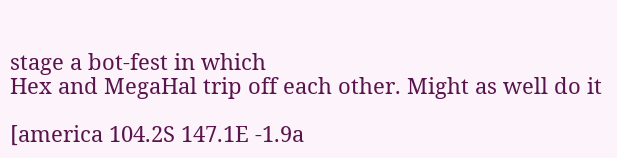stage a bot-fest in which
Hex and MegaHal trip off each other. Might as well do it

[america 104.2S 147.1E -1.9a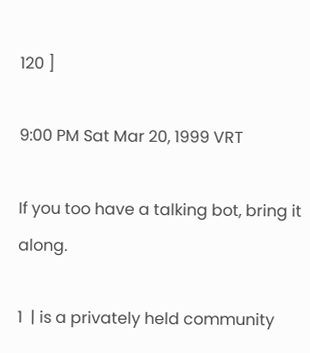120 ]

9:00 PM Sat Mar 20, 1999 VRT

If you too have a talking bot, bring it along.

1  | is a privately held community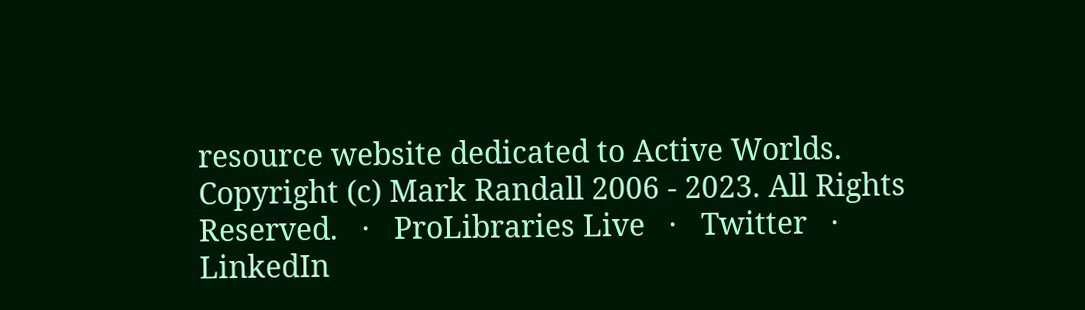resource website dedicated to Active Worlds.
Copyright (c) Mark Randall 2006 - 2023. All Rights Reserved.   ·   ProLibraries Live   ·   Twitter   ·   LinkedIn